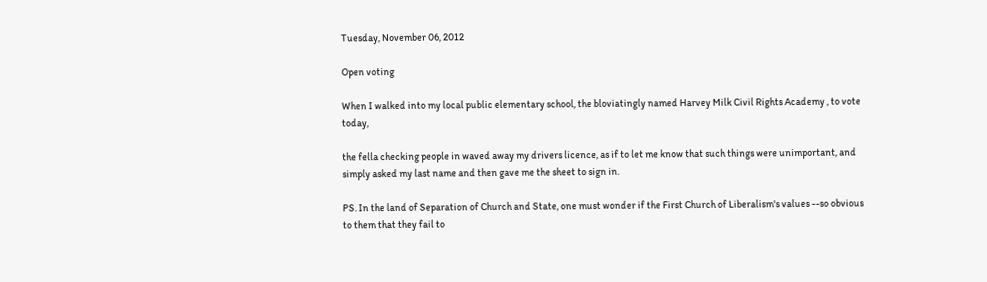Tuesday, November 06, 2012

Open voting

When I walked into my local public elementary school, the bloviatingly named Harvey Milk Civil Rights Academy , to vote today,

the fella checking people in waved away my drivers licence, as if to let me know that such things were unimportant, and simply asked my last name and then gave me the sheet to sign in.

PS. In the land of Separation of Church and State, one must wonder if the First Church of Liberalism's values --so obvious to them that they fail to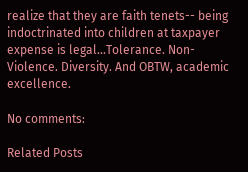realize that they are faith tenets-- being indoctrinated into children at taxpayer expense is legal...Tolerance. Non-Violence. Diversity. And OBTW, academic excellence.

No comments:

Related Posts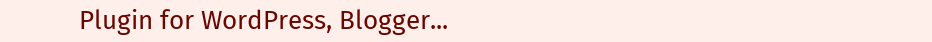Plugin for WordPress, Blogger...